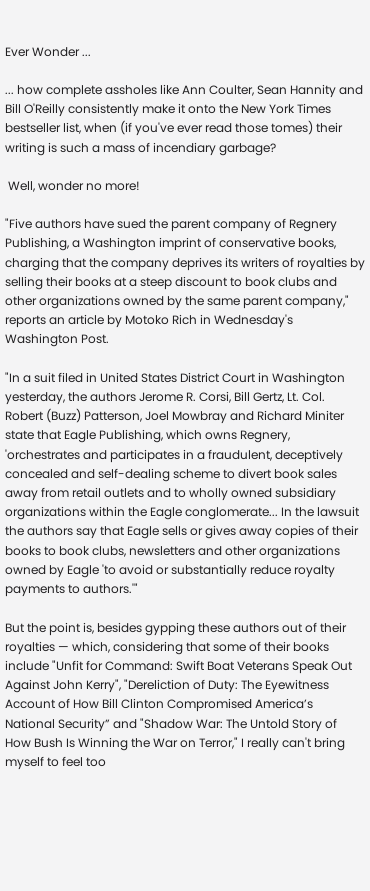Ever Wonder ...

... how complete assholes like Ann Coulter, Sean Hannity and Bill O'Reilly consistently make it onto the New York Times bestseller list, when (if you've ever read those tomes) their writing is such a mass of incendiary garbage?

 Well, wonder no more!

"Five authors have sued the parent company of Regnery Publishing, a Washington imprint of conservative books, charging that the company deprives its writers of royalties by selling their books at a steep discount to book clubs and other organizations owned by the same parent company," reports an article by Motoko Rich in Wednesday's Washington Post.

"In a suit filed in United States District Court in Washington yesterday, the authors Jerome R. Corsi, Bill Gertz, Lt. Col. Robert (Buzz) Patterson, Joel Mowbray and Richard Miniter state that Eagle Publishing, which owns Regnery, 'orchestrates and participates in a fraudulent, deceptively concealed and self-dealing scheme to divert book sales away from retail outlets and to wholly owned subsidiary organizations within the Eagle conglomerate... In the lawsuit the authors say that Eagle sells or gives away copies of their books to book clubs, newsletters and other organizations owned by Eagle 'to avoid or substantially reduce royalty payments to authors.'"

But the point is, besides gypping these authors out of their royalties — which, considering that some of their books include "Unfit for Command: Swift Boat Veterans Speak Out Against John Kerry", "Dereliction of Duty: The Eyewitness Account of How Bill Clinton Compromised America’s National Security” and "Shadow War: The Untold Story of How Bush Is Winning the War on Terror," I really can't bring myself to feel too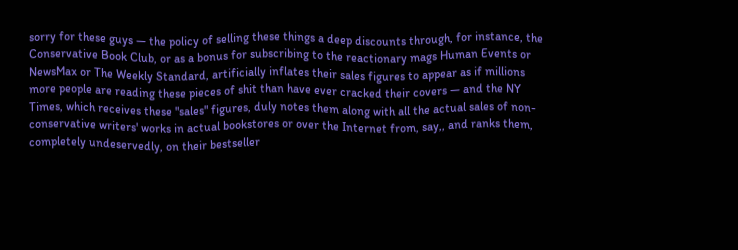sorry for these guys — the policy of selling these things a deep discounts through, for instance, the Conservative Book Club, or as a bonus for subscribing to the reactionary mags Human Events or NewsMax or The Weekly Standard, artificially inflates their sales figures to appear as if millions more people are reading these pieces of shit than have ever cracked their covers — and the NY Times, which receives these "sales" figures, duly notes them along with all the actual sales of non-conservative writers' works in actual bookstores or over the Internet from, say,, and ranks them, completely undeservedly, on their bestseller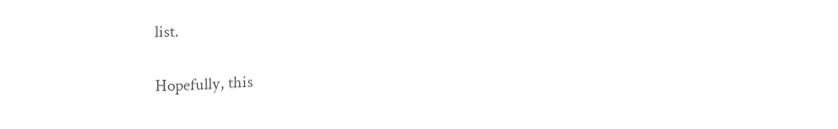list.

Hopefully, this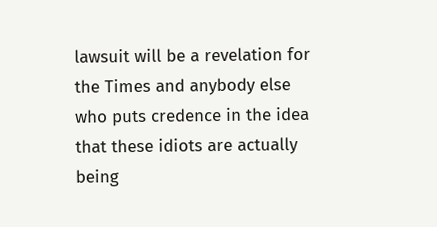lawsuit will be a revelation for the Times and anybody else who puts credence in the idea that these idiots are actually being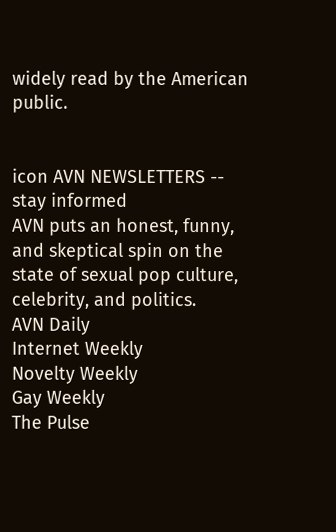widely read by the American public.


icon AVN NEWSLETTERS -- stay informed
AVN puts an honest, funny, and skeptical spin on the state of sexual pop culture, celebrity, and politics.
AVN Daily
Internet Weekly
Novelty Weekly
Gay Weekly
The Pulse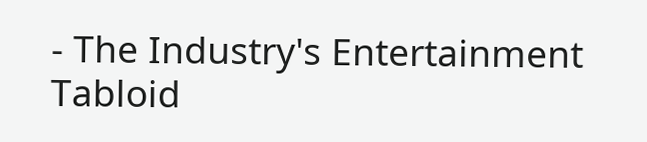- The Industry's Entertainment Tabloid